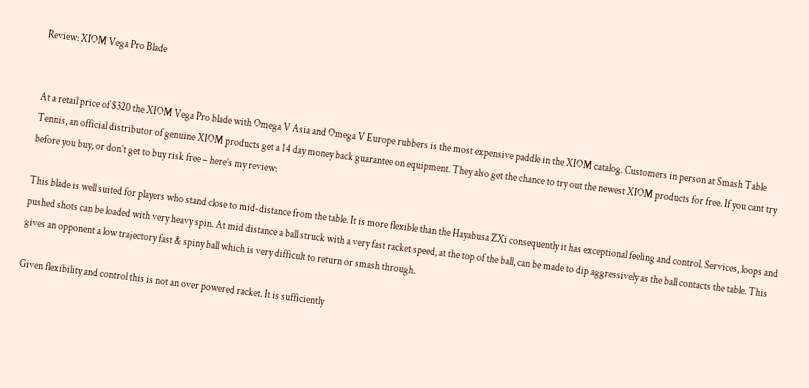Review: XIOM Vega Pro Blade


At a retail price of $320 the XIOM Vega Pro blade with Omega V Asia and Omega V Europe rubbers is the most expensive paddle in the XIOM catalog. Customers in person at Smash Table Tennis, an official distributor of genuine XIOM products get a 14 day money back guarantee on equipment. They also get the chance to try out the newest XIOM products for free. If you cant try before you buy, or don’t get to buy risk free – here’s my review:

This blade is well suited for players who stand close to mid-distance from the table. It is more flexible than the Hayabusa ZXi consequently it has exceptional feeling and control. Services, loops and pushed shots can be loaded with very heavy spin. At mid distance a ball struck with a very fast racket speed, at the top of the ball, can be made to dip aggressively as the ball contacts the table. This gives an opponent a low trajectory fast & spiny ball which is very difficult to return or smash through.

Given flexibility and control this is not an over powered racket. It is sufficiently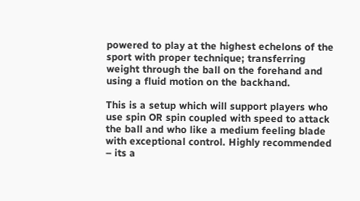powered to play at the highest echelons of the sport with proper technique; transferring weight through the ball on the forehand and using a fluid motion on the backhand.

This is a setup which will support players who use spin OR spin coupled with speed to attack the ball and who like a medium feeling blade with exceptional control. Highly recommended – its a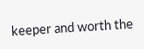keeper and worth the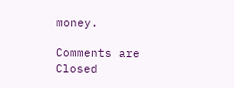money.

Comments are Closed